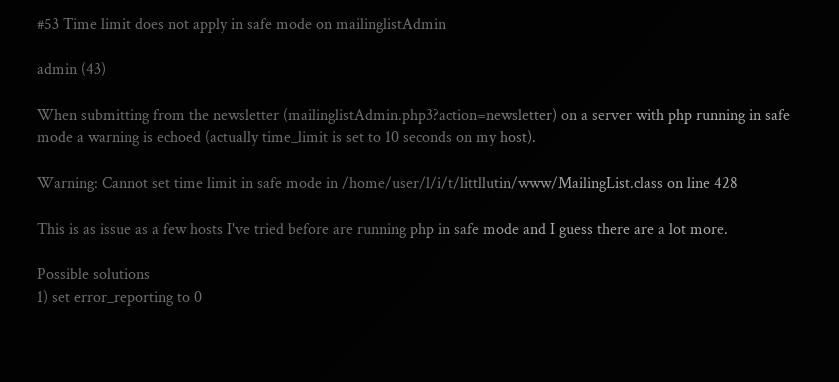#53 Time limit does not apply in safe mode on mailinglistAdmin

admin (43)

When submitting from the newsletter (mailinglistAdmin.php3?action=newsletter) on a server with php running in safe mode a warning is echoed (actually time_limit is set to 10 seconds on my host).

Warning: Cannot set time limit in safe mode in /home/user/l/i/t/littllutin/www/MailingList.class on line 428

This is as issue as a few hosts I've tried before are running php in safe mode and I guess there are a lot more.

Possible solutions
1) set error_reporting to 0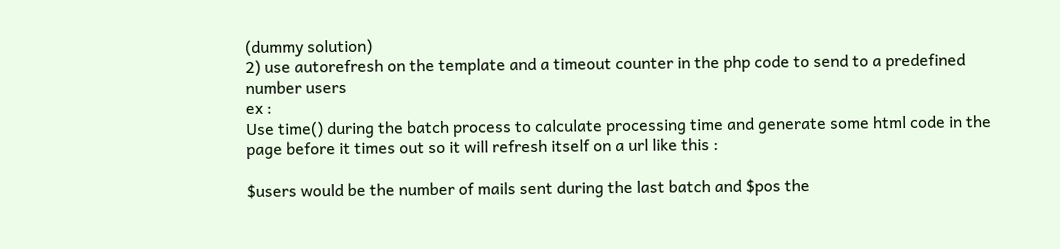(dummy solution)
2) use autorefresh on the template and a timeout counter in the php code to send to a predefined number users
ex :
Use time() during the batch process to calculate processing time and generate some html code in the page before it times out so it will refresh itself on a url like this :

$users would be the number of mails sent during the last batch and $pos the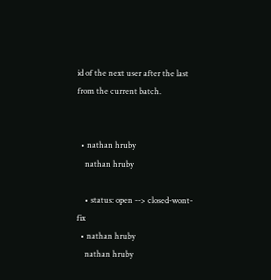id of the next user after the last from the current batch.


  • nathan hruby
    nathan hruby

    • status: open --> closed-wont-fix
  • nathan hruby
    nathan hruby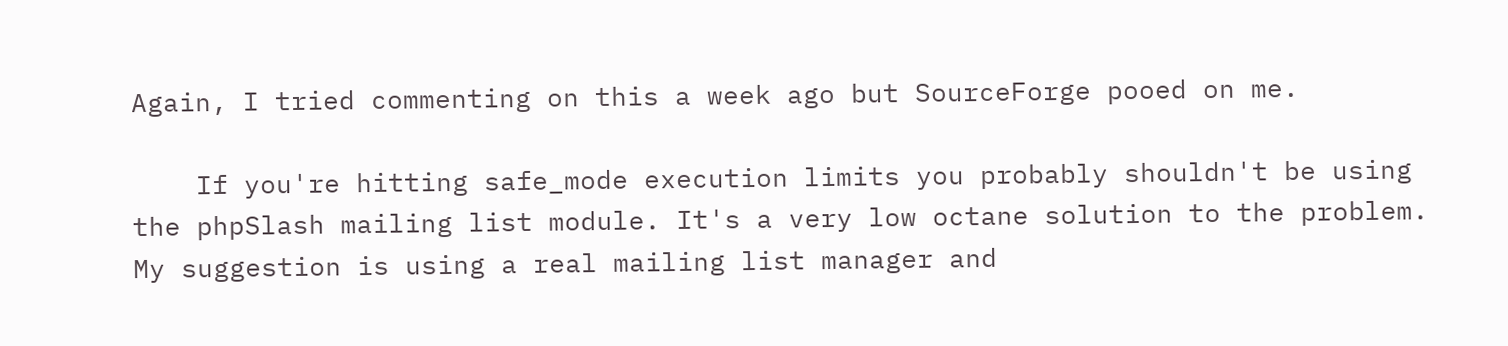Again, I tried commenting on this a week ago but SourceForge pooed on me.

    If you're hitting safe_mode execution limits you probably shouldn't be using the phpSlash mailing list module. It's a very low octane solution to the problem. My suggestion is using a real mailing list manager and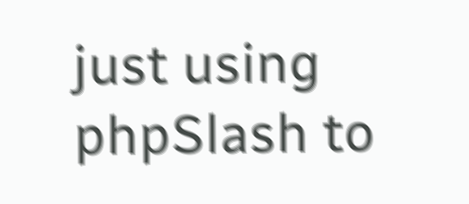just using phpSlash to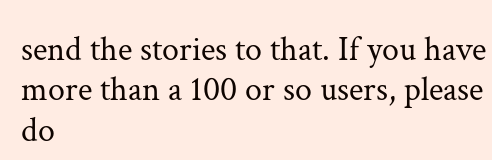send the stories to that. If you have more than a 100 or so users, please do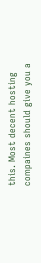this. Most decent hosting compaines should give you a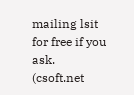mailing lsit for free if you ask. (csoft.net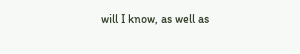will I know, as well as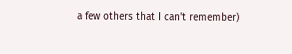a few others that I can't remember)